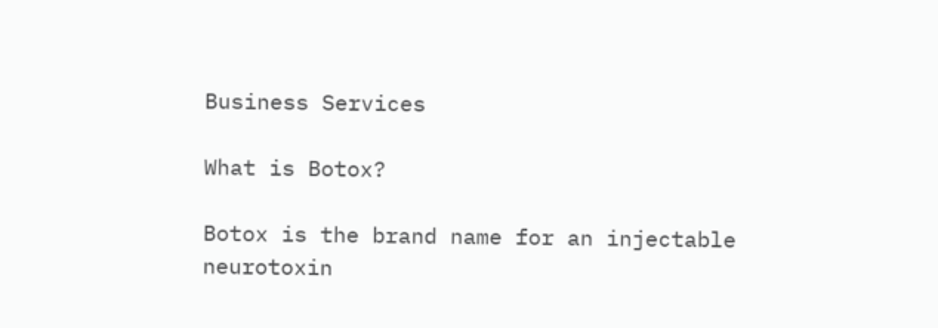Business Services

What is Botox?

Botox is the brand name for an injectable neurotoxin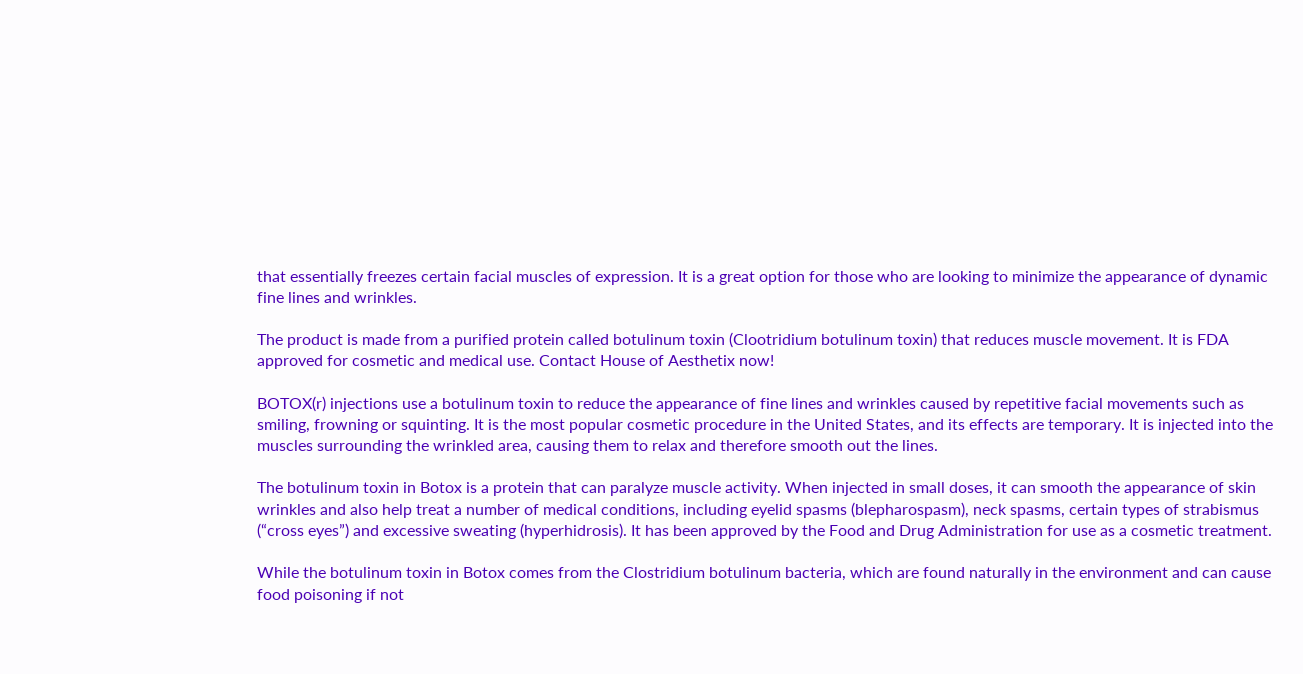that essentially freezes certain facial muscles of expression. It is a great option for those who are looking to minimize the appearance of dynamic fine lines and wrinkles.

The product is made from a purified protein called botulinum toxin (Clootridium botulinum toxin) that reduces muscle movement. It is FDA approved for cosmetic and medical use. Contact House of Aesthetix now!

BOTOX(r) injections use a botulinum toxin to reduce the appearance of fine lines and wrinkles caused by repetitive facial movements such as smiling, frowning or squinting. It is the most popular cosmetic procedure in the United States, and its effects are temporary. It is injected into the muscles surrounding the wrinkled area, causing them to relax and therefore smooth out the lines.

The botulinum toxin in Botox is a protein that can paralyze muscle activity. When injected in small doses, it can smooth the appearance of skin wrinkles and also help treat a number of medical conditions, including eyelid spasms (blepharospasm), neck spasms, certain types of strabismus (“cross eyes”) and excessive sweating (hyperhidrosis). It has been approved by the Food and Drug Administration for use as a cosmetic treatment.

While the botulinum toxin in Botox comes from the Clostridium botulinum bacteria, which are found naturally in the environment and can cause food poisoning if not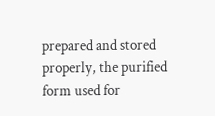prepared and stored properly, the purified form used for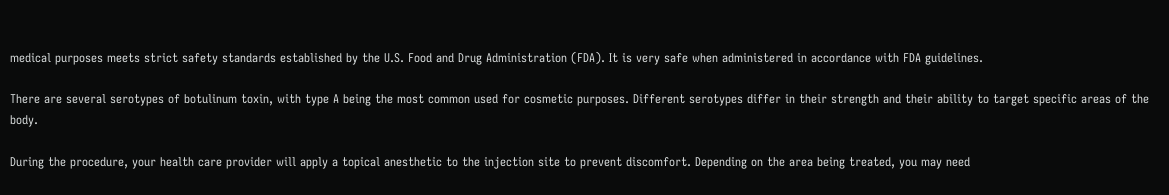medical purposes meets strict safety standards established by the U.S. Food and Drug Administration (FDA). It is very safe when administered in accordance with FDA guidelines.

There are several serotypes of botulinum toxin, with type A being the most common used for cosmetic purposes. Different serotypes differ in their strength and their ability to target specific areas of the body.

During the procedure, your health care provider will apply a topical anesthetic to the injection site to prevent discomfort. Depending on the area being treated, you may need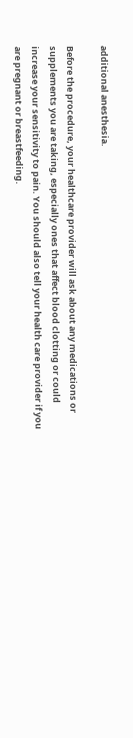additional anesthesia.

Before the procedure, your healthcare provider will ask about any medications or supplements you are taking, especially ones that affect blood clotting or could increase your sensitivity to pain. You should also tell your health care provider if you are pregnant or breastfeeding.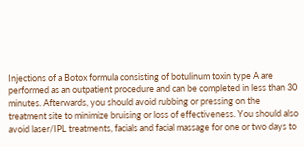Injections of a Botox formula consisting of botulinum toxin type A are performed as an outpatient procedure and can be completed in less than 30 minutes. Afterwards, you should avoid rubbing or pressing on the treatment site to minimize bruising or loss of effectiveness. You should also avoid laser/IPL treatments, facials and facial massage for one or two days to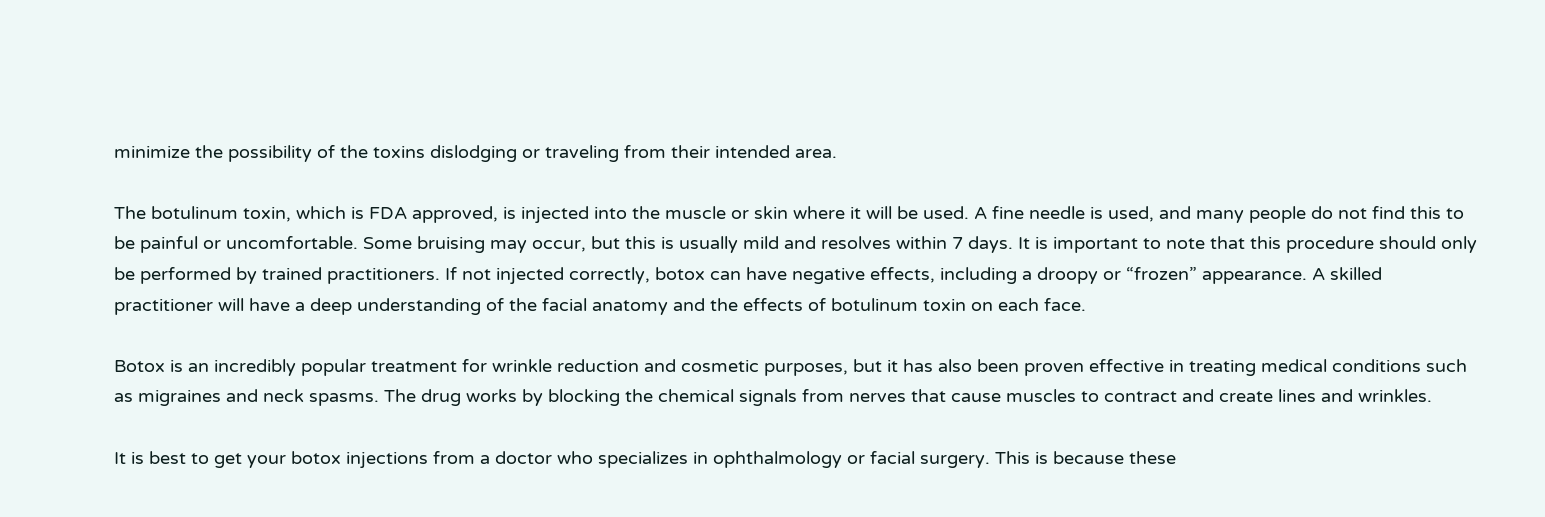minimize the possibility of the toxins dislodging or traveling from their intended area.

The botulinum toxin, which is FDA approved, is injected into the muscle or skin where it will be used. A fine needle is used, and many people do not find this to be painful or uncomfortable. Some bruising may occur, but this is usually mild and resolves within 7 days. It is important to note that this procedure should only be performed by trained practitioners. If not injected correctly, botox can have negative effects, including a droopy or “frozen” appearance. A skilled practitioner will have a deep understanding of the facial anatomy and the effects of botulinum toxin on each face.

Botox is an incredibly popular treatment for wrinkle reduction and cosmetic purposes, but it has also been proven effective in treating medical conditions such as migraines and neck spasms. The drug works by blocking the chemical signals from nerves that cause muscles to contract and create lines and wrinkles.

It is best to get your botox injections from a doctor who specializes in ophthalmology or facial surgery. This is because these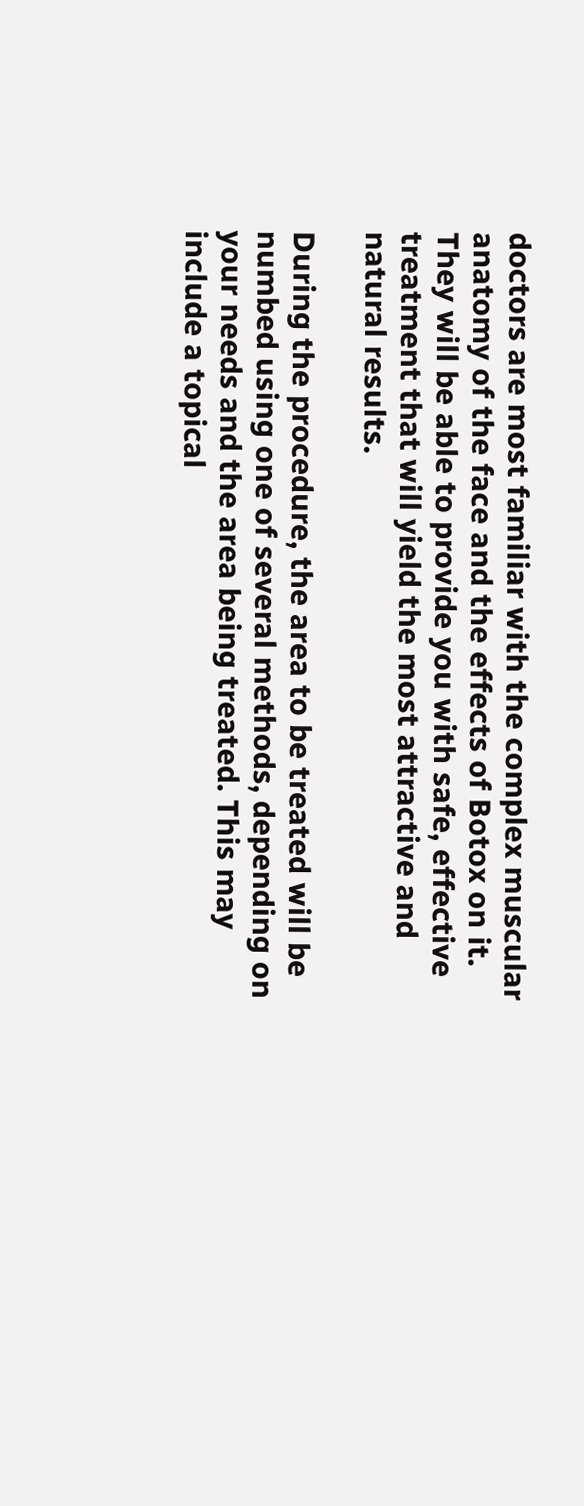doctors are most familiar with the complex muscular anatomy of the face and the effects of Botox on it. They will be able to provide you with safe, effective treatment that will yield the most attractive and natural results.

During the procedure, the area to be treated will be numbed using one of several methods, depending on your needs and the area being treated. This may include a topical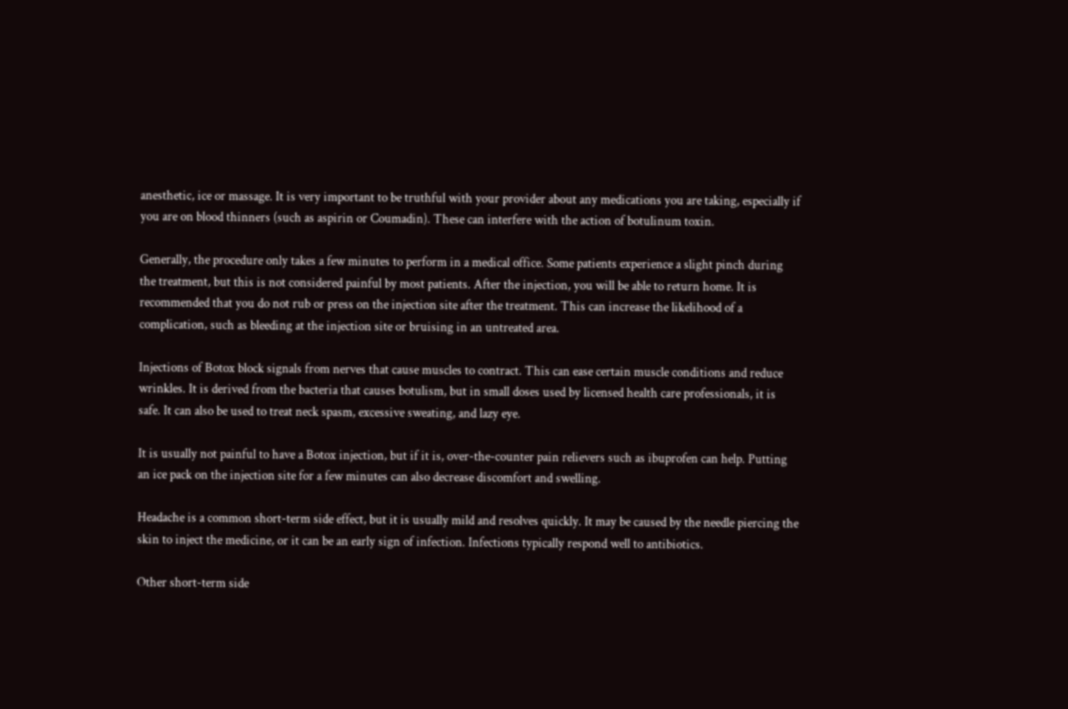anesthetic, ice or massage. It is very important to be truthful with your provider about any medications you are taking, especially if you are on blood thinners (such as aspirin or Coumadin). These can interfere with the action of botulinum toxin.

Generally, the procedure only takes a few minutes to perform in a medical office. Some patients experience a slight pinch during the treatment, but this is not considered painful by most patients. After the injection, you will be able to return home. It is recommended that you do not rub or press on the injection site after the treatment. This can increase the likelihood of a complication, such as bleeding at the injection site or bruising in an untreated area.

Injections of Botox block signals from nerves that cause muscles to contract. This can ease certain muscle conditions and reduce wrinkles. It is derived from the bacteria that causes botulism, but in small doses used by licensed health care professionals, it is safe. It can also be used to treat neck spasm, excessive sweating, and lazy eye.

It is usually not painful to have a Botox injection, but if it is, over-the-counter pain relievers such as ibuprofen can help. Putting an ice pack on the injection site for a few minutes can also decrease discomfort and swelling.

Headache is a common short-term side effect, but it is usually mild and resolves quickly. It may be caused by the needle piercing the skin to inject the medicine, or it can be an early sign of infection. Infections typically respond well to antibiotics.

Other short-term side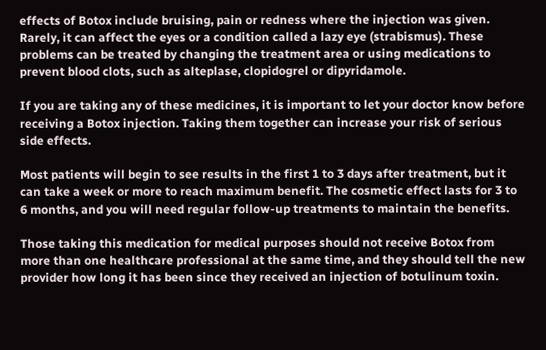effects of Botox include bruising, pain or redness where the injection was given. Rarely, it can affect the eyes or a condition called a lazy eye (strabismus). These problems can be treated by changing the treatment area or using medications to prevent blood clots, such as alteplase, clopidogrel or dipyridamole.

If you are taking any of these medicines, it is important to let your doctor know before receiving a Botox injection. Taking them together can increase your risk of serious side effects.

Most patients will begin to see results in the first 1 to 3 days after treatment, but it can take a week or more to reach maximum benefit. The cosmetic effect lasts for 3 to 6 months, and you will need regular follow-up treatments to maintain the benefits.

Those taking this medication for medical purposes should not receive Botox from more than one healthcare professional at the same time, and they should tell the new provider how long it has been since they received an injection of botulinum toxin.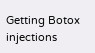Getting Botox injections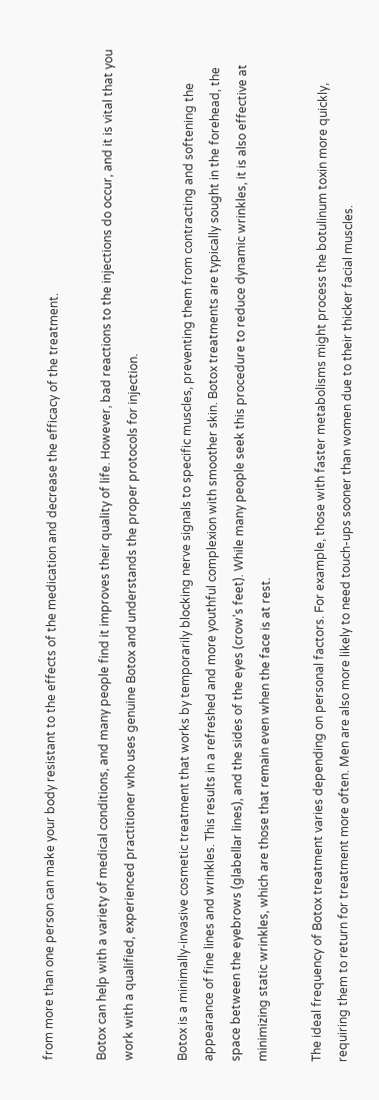from more than one person can make your body resistant to the effects of the medication and decrease the efficacy of the treatment.

Botox can help with a variety of medical conditions, and many people find it improves their quality of life. However, bad reactions to the injections do occur, and it is vital that you work with a qualified, experienced practitioner who uses genuine Botox and understands the proper protocols for injection.

Botox is a minimally-invasive cosmetic treatment that works by temporarily blocking nerve signals to specific muscles, preventing them from contracting and softening the appearance of fine lines and wrinkles. This results in a refreshed and more youthful complexion with smoother skin. Botox treatments are typically sought in the forehead, the space between the eyebrows (glabellar lines), and the sides of the eyes (crow’s feet). While many people seek this procedure to reduce dynamic wrinkles, it is also effective at minimizing static wrinkles, which are those that remain even when the face is at rest.

The ideal frequency of Botox treatment varies depending on personal factors. For example, those with faster metabolisms might process the botulinum toxin more quickly, requiring them to return for treatment more often. Men are also more likely to need touch-ups sooner than women due to their thicker facial muscles.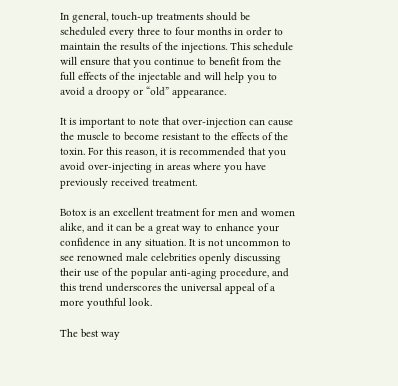In general, touch-up treatments should be scheduled every three to four months in order to maintain the results of the injections. This schedule will ensure that you continue to benefit from the full effects of the injectable and will help you to avoid a droopy or “old” appearance.

It is important to note that over-injection can cause the muscle to become resistant to the effects of the toxin. For this reason, it is recommended that you avoid over-injecting in areas where you have previously received treatment.

Botox is an excellent treatment for men and women alike, and it can be a great way to enhance your confidence in any situation. It is not uncommon to see renowned male celebrities openly discussing their use of the popular anti-aging procedure, and this trend underscores the universal appeal of a more youthful look.

The best way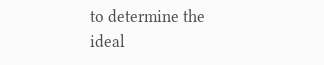to determine the ideal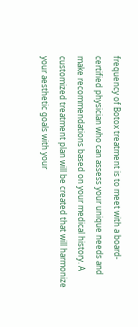frequency of Botox treatment is to meet with a board-certified physician who can assess your unique needs and make recommendations based on your medical history. A customized treatment plan will be created that will harmonize your aesthetic goals with your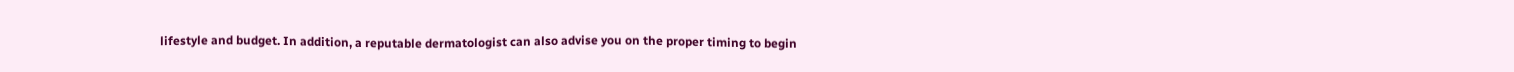lifestyle and budget. In addition, a reputable dermatologist can also advise you on the proper timing to begin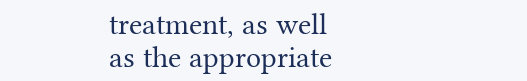treatment, as well as the appropriate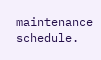maintenance schedule.